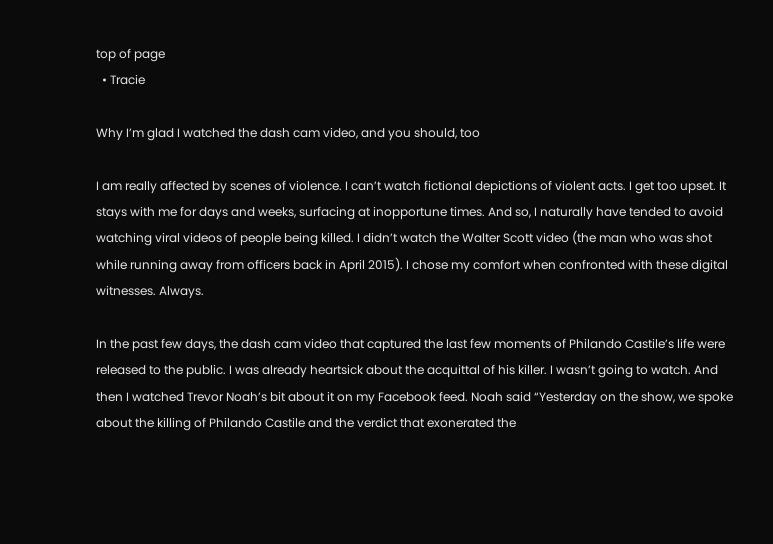top of page
  • Tracie

Why I’m glad I watched the dash cam video, and you should, too

I am really affected by scenes of violence. I can’t watch fictional depictions of violent acts. I get too upset. It stays with me for days and weeks, surfacing at inopportune times. And so, I naturally have tended to avoid watching viral videos of people being killed. I didn’t watch the Walter Scott video (the man who was shot while running away from officers back in April 2015). I chose my comfort when confronted with these digital witnesses. Always.

In the past few days, the dash cam video that captured the last few moments of Philando Castile’s life were released to the public. I was already heartsick about the acquittal of his killer. I wasn’t going to watch. And then I watched Trevor Noah’s bit about it on my Facebook feed. Noah said “Yesterday on the show, we spoke about the killing of Philando Castile and the verdict that exonerated the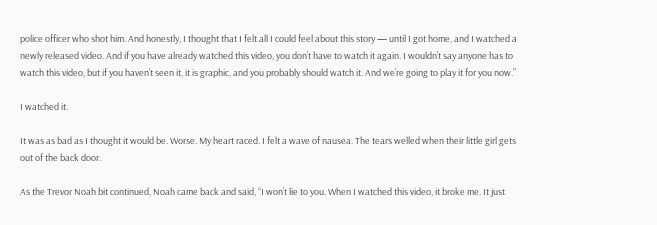police officer who shot him. And honestly, I thought that I felt all I could feel about this story — until I got home, and I watched a newly released video. And if you have already watched this video, you don’t have to watch it again. I wouldn’t say anyone has to watch this video, but if you haven’t seen it, it is graphic, and you probably should watch it. And we’re going to play it for you now.”

I watched it.

It was as bad as I thought it would be. Worse. My heart raced. I felt a wave of nausea. The tears welled when their little girl gets out of the back door.

As the Trevor Noah bit continued, Noah came back and said, “I won’t lie to you. When I watched this video, it broke me. It just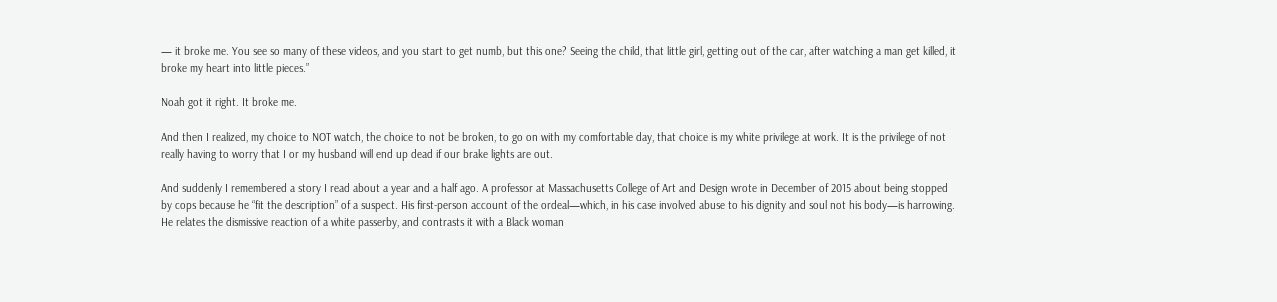— it broke me. You see so many of these videos, and you start to get numb, but this one? Seeing the child, that little girl, getting out of the car, after watching a man get killed, it broke my heart into little pieces.”

Noah got it right. It broke me.

And then I realized, my choice to NOT watch, the choice to not be broken, to go on with my comfortable day, that choice is my white privilege at work. It is the privilege of not really having to worry that I or my husband will end up dead if our brake lights are out.

And suddenly I remembered a story I read about a year and a half ago. A professor at Massachusetts College of Art and Design wrote in December of 2015 about being stopped by cops because he “fit the description” of a suspect. His first-person account of the ordeal—which, in his case involved abuse to his dignity and soul not his body—is harrowing. He relates the dismissive reaction of a white passerby, and contrasts it with a Black woman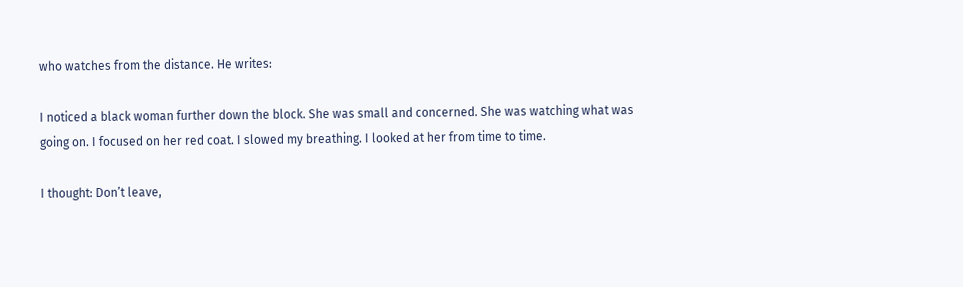who watches from the distance. He writes:

I noticed a black woman further down the block. She was small and concerned. She was watching what was going on. I focused on her red coat. I slowed my breathing. I looked at her from time to time.

I thought: Don’t leave,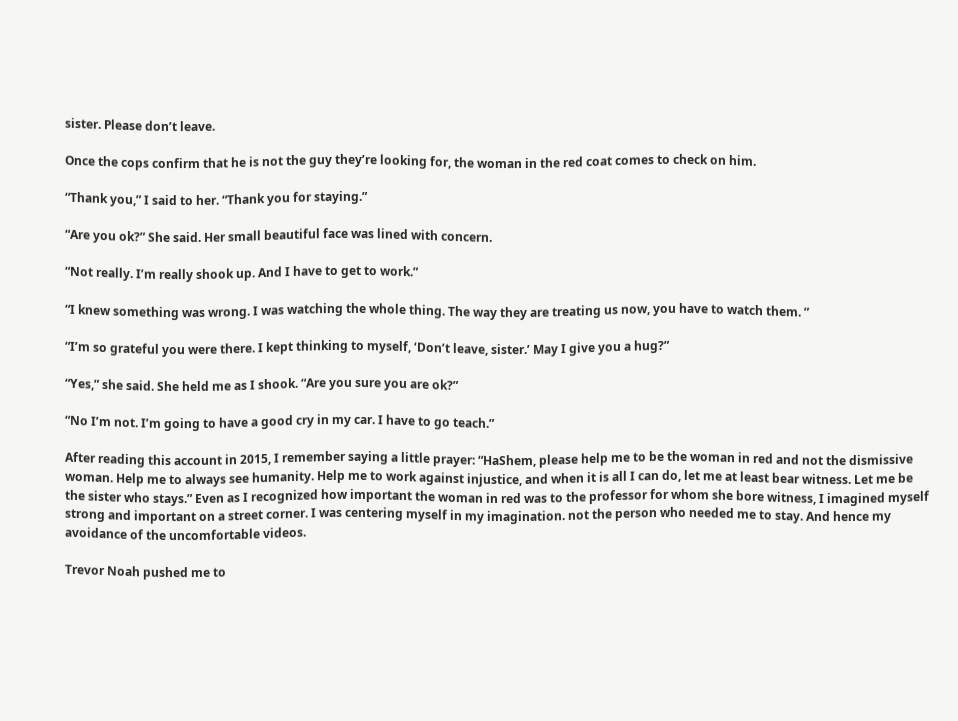sister. Please don’t leave.

Once the cops confirm that he is not the guy they’re looking for, the woman in the red coat comes to check on him.

“Thank you,” I said to her. “Thank you for staying.”

“Are you ok?” She said. Her small beautiful face was lined with concern.

“Not really. I’m really shook up. And I have to get to work.”

“I knew something was wrong. I was watching the whole thing. The way they are treating us now, you have to watch them. ”

“I’m so grateful you were there. I kept thinking to myself, ‘Don’t leave, sister.’ May I give you a hug?”

“Yes,” she said. She held me as I shook. “Are you sure you are ok?”

“No I’m not. I’m going to have a good cry in my car. I have to go teach.”

After reading this account in 2015, I remember saying a little prayer: “HaShem, please help me to be the woman in red and not the dismissive woman. Help me to always see humanity. Help me to work against injustice, and when it is all I can do, let me at least bear witness. Let me be the sister who stays.” Even as I recognized how important the woman in red was to the professor for whom she bore witness, I imagined myself strong and important on a street corner. I was centering myself in my imagination. not the person who needed me to stay. And hence my avoidance of the uncomfortable videos.

Trevor Noah pushed me to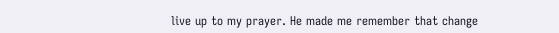live up to my prayer. He made me remember that change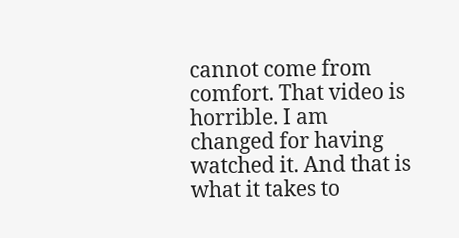cannot come from comfort. That video is horrible. I am changed for having watched it. And that is what it takes to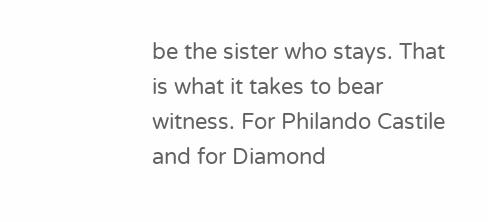be the sister who stays. That is what it takes to bear witness. For Philando Castile and for Diamond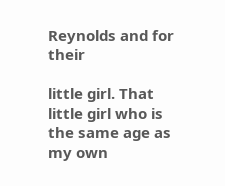Reynolds and for their

little girl. That little girl who is the same age as my own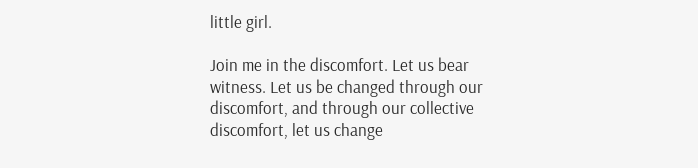little girl.

Join me in the discomfort. Let us bear witness. Let us be changed through our discomfort, and through our collective discomfort, let us change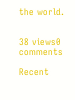the world.


38 views0 comments

Recent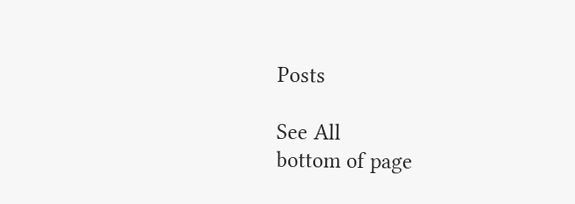Posts

See All
bottom of page